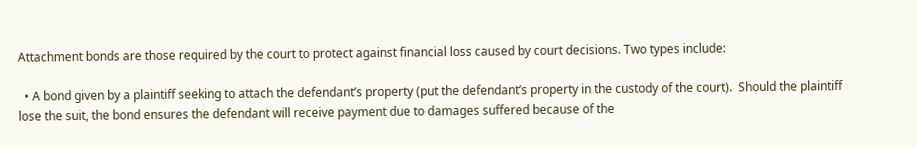Attachment bonds are those required by the court to protect against financial loss caused by court decisions. Two types include:

  • A bond given by a plaintiff seeking to attach the defendant’s property (put the defendant’s property in the custody of the court).  Should the plaintiff lose the suit, the bond ensures the defendant will receive payment due to damages suffered because of the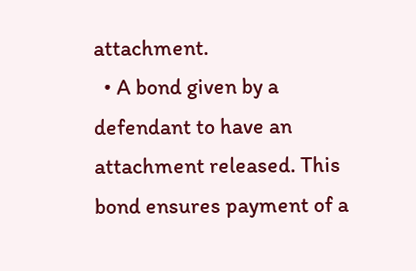attachment.
  • A bond given by a defendant to have an attachment released. This bond ensures payment of a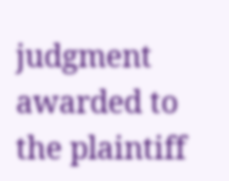judgment awarded to the plaintiff